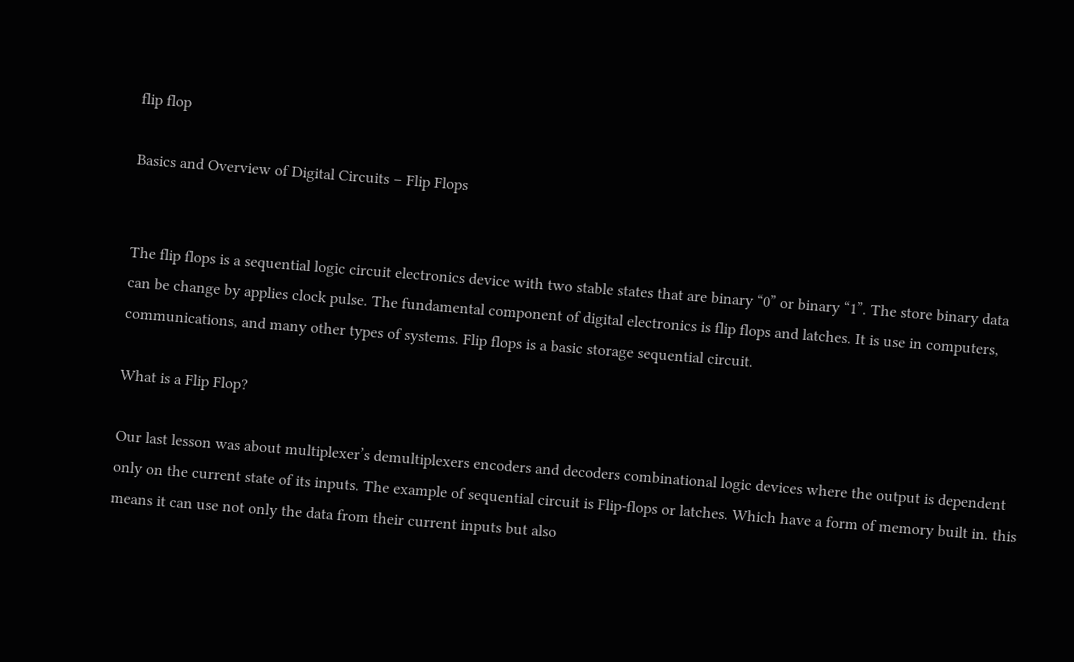flip flop

Basics and Overview of Digital Circuits – Flip Flops


The flip flops is a sequential logic circuit electronics device with two stable states that are binary “0” or binary “1”. The store binary data can be change by applies clock pulse. The fundamental component of digital electronics is flip flops and latches. It is use in computers, communications, and many other types of systems. Flip flops is a basic storage sequential circuit.

What is a Flip Flop?

Our last lesson was about multiplexer’s demultiplexers encoders and decoders combinational logic devices where the output is dependent only on the current state of its inputs. The example of sequential circuit is Flip-flops or latches. Which have a form of memory built in. this means it can use not only the data from their current inputs but also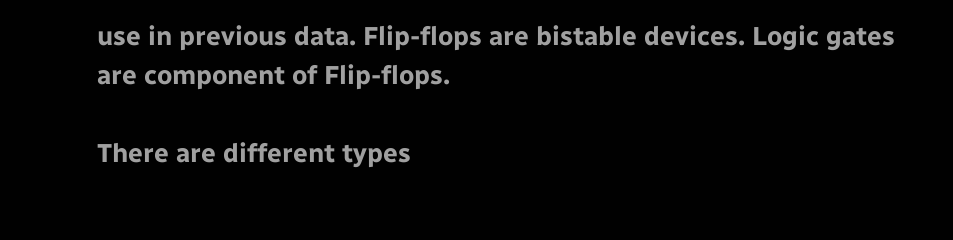use in previous data. Flip-flops are bistable devices. Logic gates are component of Flip-flops.

There are different types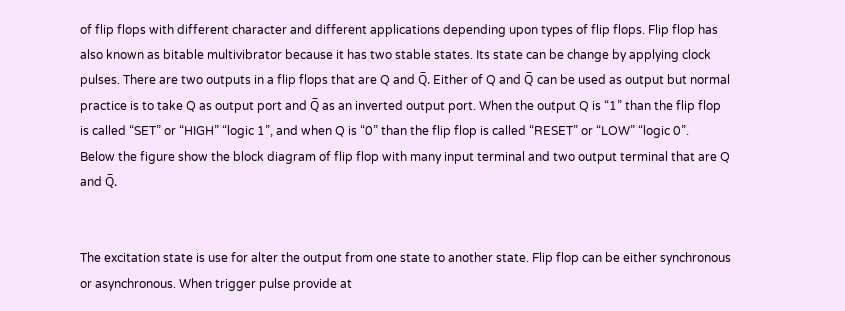of flip flops with different character and different applications depending upon types of flip flops. Flip flop has also known as bitable multivibrator because it has two stable states. Its state can be change by applying clock pulses. There are two outputs in a flip flops that are Q and Q̅. Either of Q and Q̅ can be used as output but normal practice is to take Q as output port and Q̅ as an inverted output port. When the output Q is “1” than the flip flop is called “SET” or “HIGH” “logic 1”, and when Q is “0” than the flip flop is called “RESET” or “LOW” “logic 0”.
Below the figure show the block diagram of flip flop with many input terminal and two output terminal that are Q and Q̅.


The excitation state is use for alter the output from one state to another state. Flip flop can be either synchronous or asynchronous. When trigger pulse provide at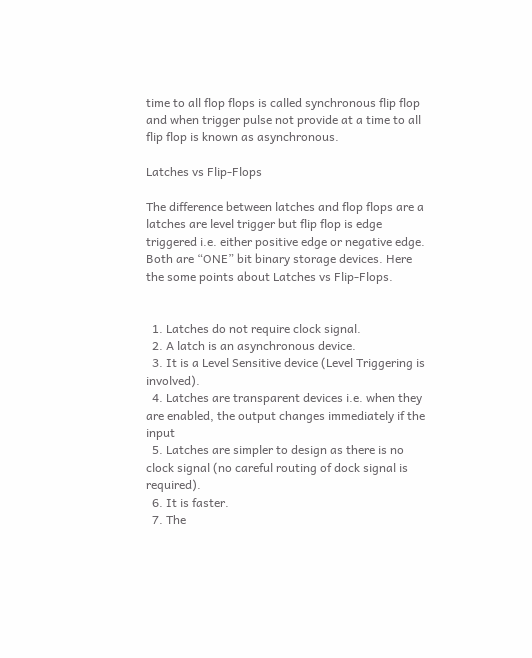time to all flop flops is called synchronous flip flop and when trigger pulse not provide at a time to all flip flop is known as asynchronous.

Latches vs Flip-Flops

The difference between latches and flop flops are a latches are level trigger but flip flop is edge triggered i.e. either positive edge or negative edge. Both are “ONE” bit binary storage devices. Here the some points about Latches vs Flip-Flops.


  1. Latches do not require clock signal.
  2. A latch is an asynchronous device.
  3. It is a Level Sensitive device (Level Triggering is involved).
  4. Latches are transparent devices i.e. when they are enabled, the output changes immediately if the input
  5. Latches are simpler to design as there is no clock signal (no careful routing of dock signal is required).
  6. It is faster.
  7. The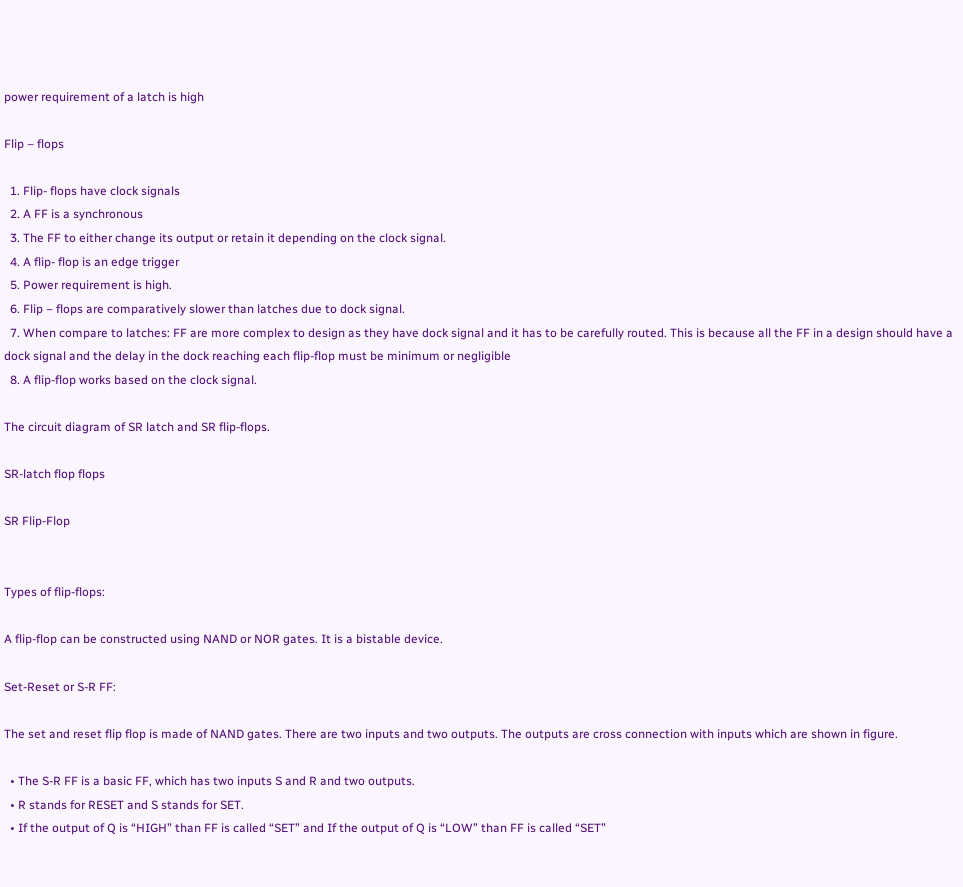power requirement of a latch is high

Flip – flops

  1. Flip- flops have clock signals
  2. A FF is a synchronous
  3. The FF to either change its output or retain it depending on the clock signal.
  4. A flip- flop is an edge trigger
  5. Power requirement is high.
  6. Flip – flops are comparatively slower than latches due to dock signal.
  7. When compare to latches: FF are more complex to design as they have dock signal and it has to be carefully routed. This is because all the FF in a design should have a dock signal and the delay in the dock reaching each flip-flop must be minimum or negligible
  8. A flip-flop works based on the clock signal.

The circuit diagram of SR latch and SR flip-flops.

SR-latch flop flops

SR Flip-Flop


Types of flip-flops:

A flip-flop can be constructed using NAND or NOR gates. It is a bistable device.

Set-Reset or S-R FF:

The set and reset flip flop is made of NAND gates. There are two inputs and two outputs. The outputs are cross connection with inputs which are shown in figure.

  • The S-R FF is a basic FF, which has two inputs S and R and two outputs.
  • R stands for RESET and S stands for SET.
  • If the output of Q is “HIGH” than FF is called “SET” and If the output of Q is “LOW” than FF is called “SET”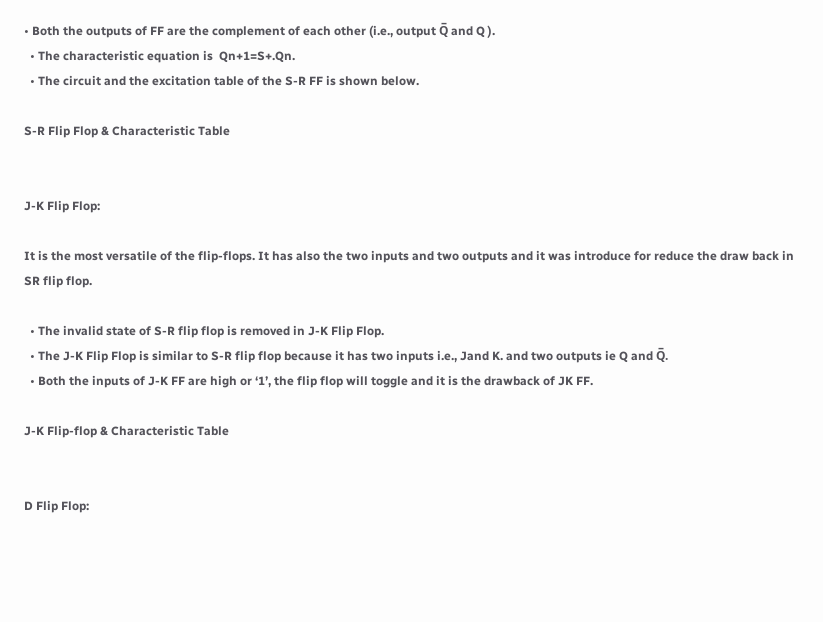• Both the outputs of FF are the complement of each other (i.e., output Q̅ and Q ).
  • The characteristic equation is  Qn+1=S+.Qn.
  • The circuit and the excitation table of the S-R FF is shown below.

S-R Flip Flop & Characteristic Table


J-K Flip Flop:

It is the most versatile of the flip-flops. It has also the two inputs and two outputs and it was introduce for reduce the draw back in SR flip flop.

  • The invalid state of S-R flip flop is removed in J-K Flip Flop.
  • The J-K Flip Flop is similar to S-R flip flop because it has two inputs i.e., Jand K. and two outputs ie Q and Q̅.
  • Both the inputs of J-K FF are high or ‘1’, the flip flop will toggle and it is the drawback of JK FF.

J-K Flip-flop & Characteristic Table


D Flip Flop: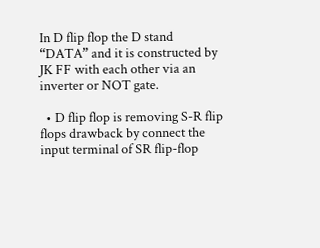In D flip flop the D stand “DATA” and it is constructed by JK FF with each other via an inverter or NOT gate.

  • D flip flop is removing S-R flip flops drawback by connect the input terminal of SR flip-flop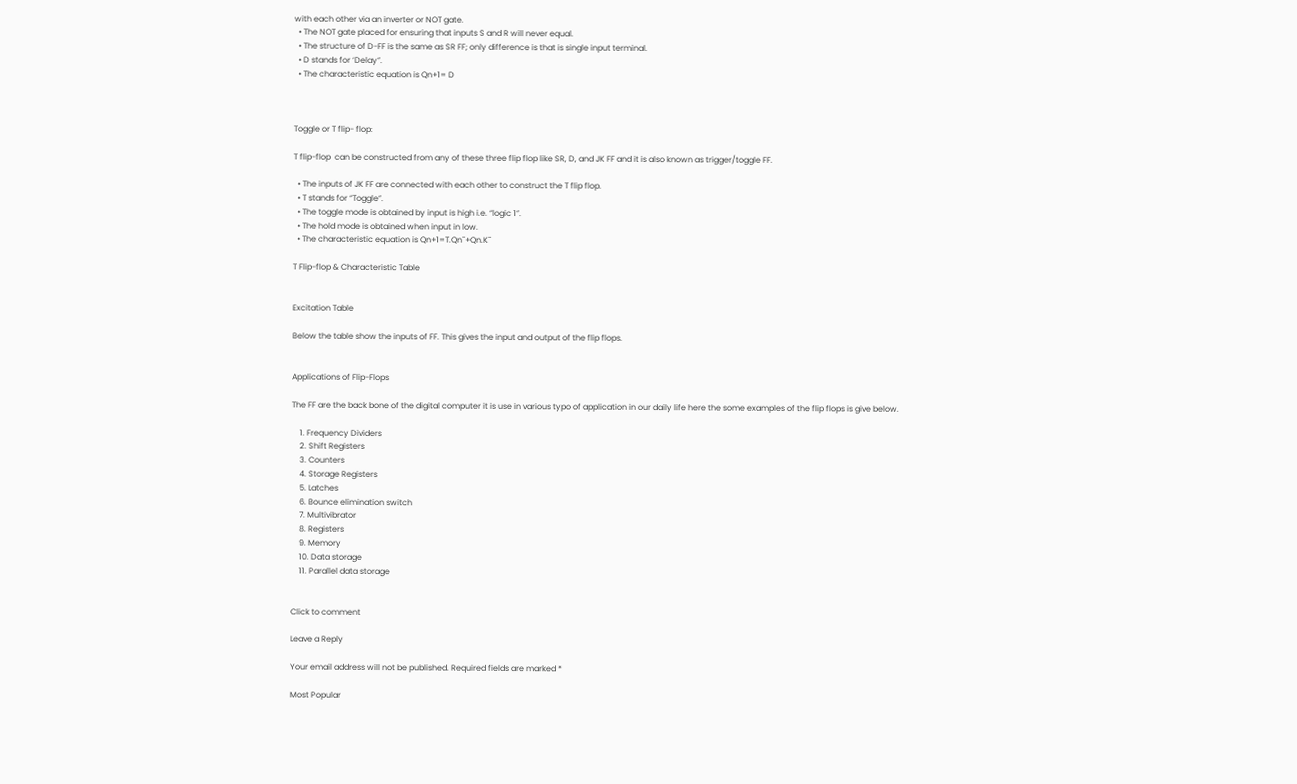with each other via an inverter or NOT gate.
  • The NOT gate placed for ensuring that inputs S and R will never equal.
  • The structure of D-FF is the same as SR FF; only difference is that is single input terminal.
  • D stands for ‘Delay”.
  • The characteristic equation is Qn+1= D



Toggle or T flip- flop:

T flip-flop  can be constructed from any of these three flip flop like SR, D, and JK FF and it is also known as trigger/toggle FF.

  • The inputs of JK FF are connected with each other to construct the T flip flop.
  • T stands for “Toggle”.
  • The toggle mode is obtained by input is high i.e. “logic 1”.
  • The hold mode is obtained when input in low.
  • The characteristic equation is Qn+1=T.Qnˉ+Qn.Kˉ

T Flip-flop & Characteristic Table


Excitation Table

Below the table show the inputs of FF. This gives the input and output of the flip flops.


Applications of Flip-Flops

The FF are the back bone of the digital computer it is use in various typo of application in our daily life here the some examples of the flip flops is give below.

    1. Frequency Dividers
    2. Shift Registers
    3. Counters
    4. Storage Registers
    5. Latches
    6. Bounce elimination switch
    7. Multivibrator
    8. Registers
    9. Memory
    10. Data storage
    11. Parallel data storage


Click to comment

Leave a Reply

Your email address will not be published. Required fields are marked *

Most Popular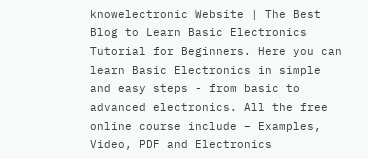knowelectronic Website | The Best Blog to Learn Basic Electronics Tutorial for Beginners. Here you can learn Basic Electronics in simple and easy steps - from basic to advanced electronics. All the free online course include – Examples, Video, PDF and Electronics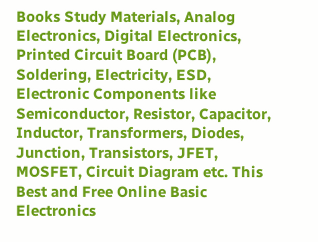Books Study Materials, Analog Electronics, Digital Electronics, Printed Circuit Board (PCB), Soldering, Electricity, ESD, Electronic Components like Semiconductor, Resistor, Capacitor, Inductor, Transformers, Diodes, Junction, Transistors, JFET, MOSFET, Circuit Diagram etc. This Best and Free Online Basic Electronics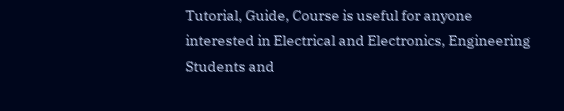Tutorial, Guide, Course is useful for anyone interested in Electrical and Electronics, Engineering Students and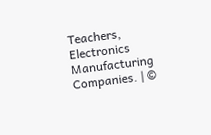Teachers, Electronics Manufacturing Companies. | ©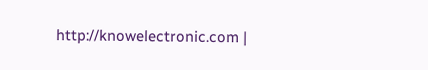http://knowelectronic.com |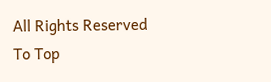All Rights Reserved
To Top